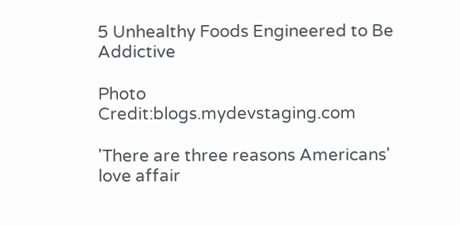5 Unhealthy Foods Engineered to Be Addictive

Photo Credit:blogs.mydevstaging.com

'There are three reasons Americans' love affair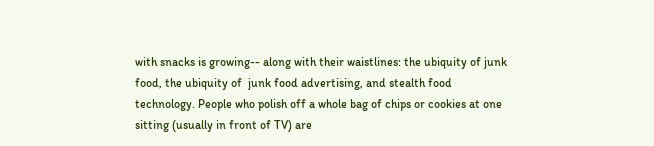with snacks is growing-- along with their waistlines: the ubiquity of junk food, the ubiquity of  junk food advertising, and stealth food technology. People who polish off a whole bag of chips or cookies at one sitting (usually in front of TV) are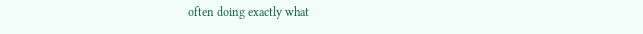often doing exactly what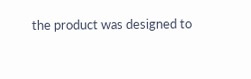the product was designed to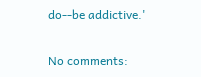do--be addictive.'


No comments: